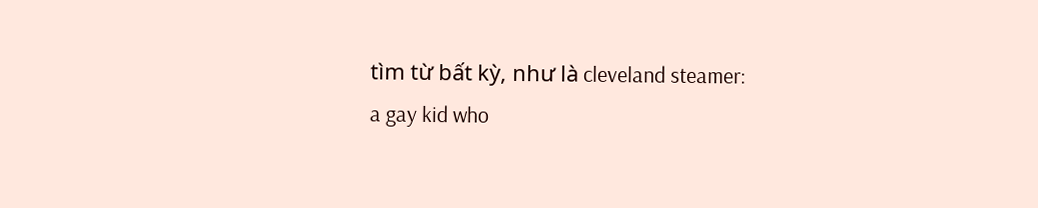tìm từ bất kỳ, như là cleveland steamer:
a gay kid who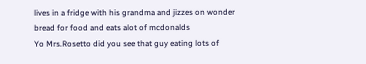lives in a fridge with his grandma and jizzes on wonder bread for food and eats alot of mcdonalds
Yo Mrs.Rosetto did you see that guy eating lots of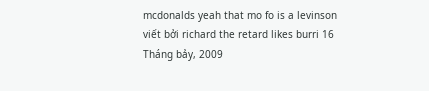mcdonalds yeah that mo fo is a levinson
viết bởi richard the retard likes burri 16 Tháng bảy, 2009